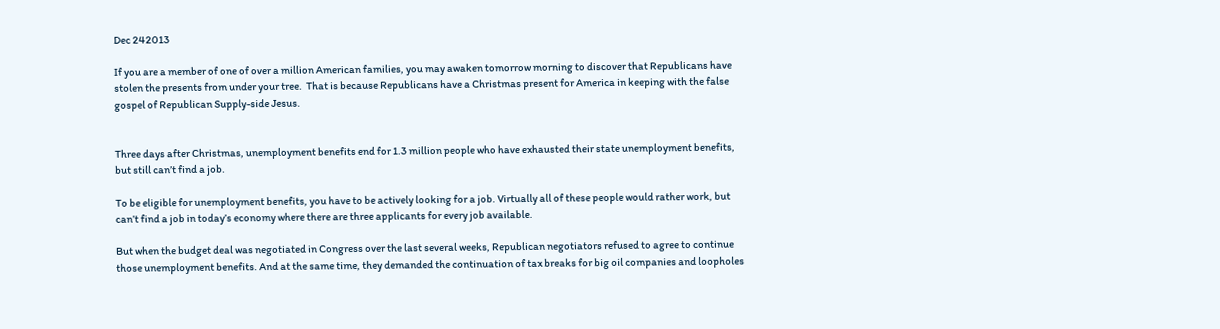Dec 242013

If you are a member of one of over a million American families, you may awaken tomorrow morning to discover that Republicans have stolen the presents from under your tree.  That is because Republicans have a Christmas present for America in keeping with the false gospel of Republican Supply-side Jesus.


Three days after Christmas, unemployment benefits end for 1.3 million people who have exhausted their state unemployment benefits, but still can’t find a job.

To be eligible for unemployment benefits, you have to be actively looking for a job. Virtually all of these people would rather work, but can’t find a job in today’s economy where there are three applicants for every job available.

But when the budget deal was negotiated in Congress over the last several weeks, Republican negotiators refused to agree to continue those unemployment benefits. And at the same time, they demanded the continuation of tax breaks for big oil companies and loopholes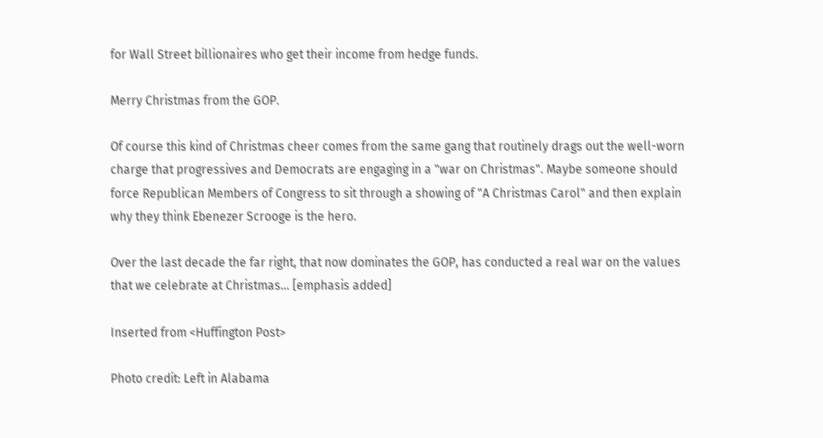for Wall Street billionaires who get their income from hedge funds.

Merry Christmas from the GOP.

Of course this kind of Christmas cheer comes from the same gang that routinely drags out the well-worn charge that progressives and Democrats are engaging in a "war on Christmas". Maybe someone should force Republican Members of Congress to sit through a showing of "A Christmas Carol" and then explain why they think Ebenezer Scrooge is the hero.

Over the last decade the far right, that now dominates the GOP, has conducted a real war on the values that we celebrate at Christmas… [emphasis added]

Inserted from <Huffington Post>

Photo credit: Left in Alabama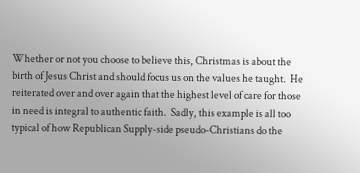Whether or not you choose to believe this, Christmas is about the birth of Jesus Christ and should focus us on the values he taught.  He reiterated over and over again that the highest level of care for those in need is integral to authentic faith.  Sadly, this example is all too typical of how Republican Supply-side pseudo-Christians do the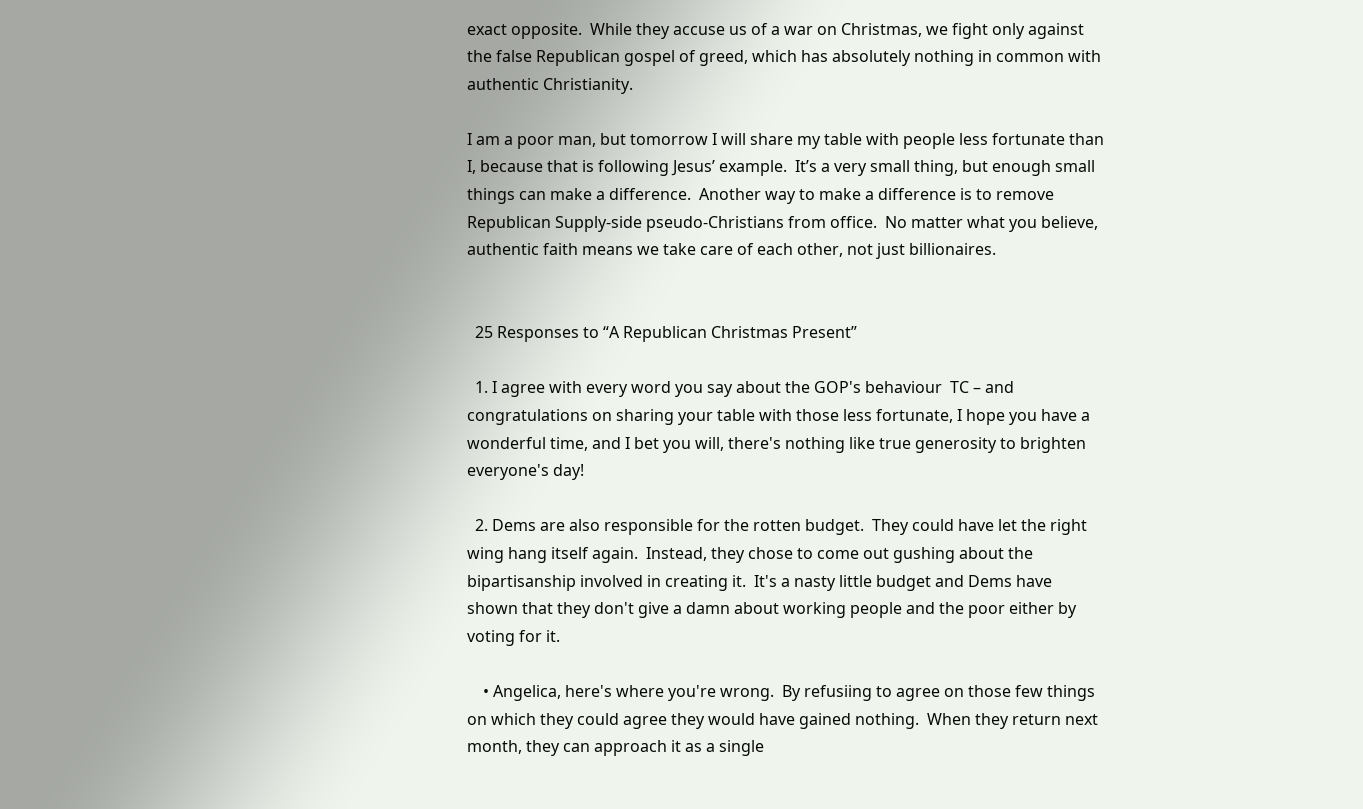exact opposite.  While they accuse us of a war on Christmas, we fight only against the false Republican gospel of greed, which has absolutely nothing in common with authentic Christianity.

I am a poor man, but tomorrow I will share my table with people less fortunate than I, because that is following Jesus’ example.  It’s a very small thing, but enough small things can make a difference.  Another way to make a difference is to remove Republican Supply-side pseudo-Christians from office.  No matter what you believe, authentic faith means we take care of each other, not just billionaires.


  25 Responses to “A Republican Christmas Present”

  1. I agree with every word you say about the GOP's behaviour  TC – and congratulations on sharing your table with those less fortunate, I hope you have a wonderful time, and I bet you will, there's nothing like true generosity to brighten everyone's day!

  2. Dems are also responsible for the rotten budget.  They could have let the right wing hang itself again.  Instead, they chose to come out gushing about the bipartisanship involved in creating it.  It's a nasty little budget and Dems have shown that they don't give a damn about working people and the poor either by voting for it.

    • Angelica, here's where you're wrong.  By refusiing to agree on those few things on which they could agree they would have gained nothing.  When they return next month, they can approach it as a single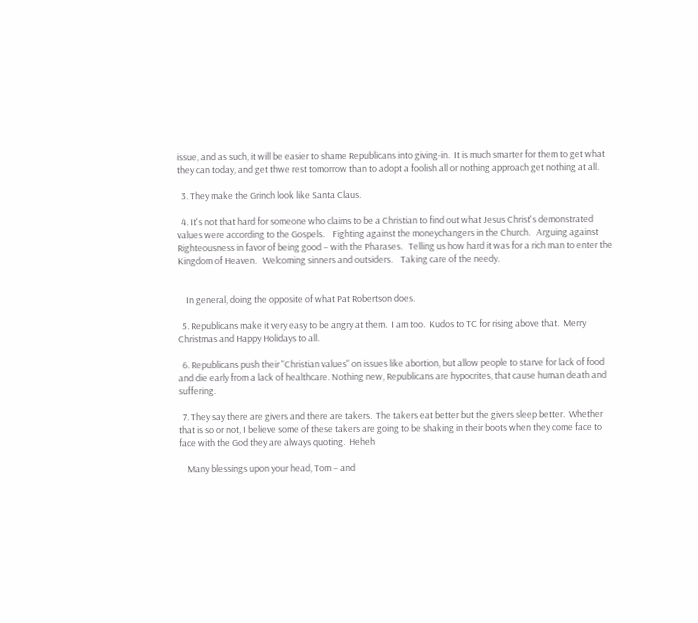issue, and as such, it will be easier to shame Republicans into giving-in.  It is much smarter for them to get what they can today, and get thwe rest tomorrow than to adopt a foolish all or nothing approach get nothing at all.

  3. They make the Grinch look like Santa Claus.

  4. It's not that hard for someone who claims to be a Christian to find out what Jesus Christ's demonstrated values were according to the Gospels.    Fighting against the moneychangers in the Church.   Arguing against Righteousness in favor of being good – with the Pharases.   Telling us how hard it was for a rich man to enter the Kingdom of Heaven.   Welcoming sinners and outsiders.    Taking care of the needy.


    In general, doing the opposite of what Pat Robertson does.

  5. Republicans make it very easy to be angry at them.  I am too.  Kudos to TC for rising above that.  Merry Christmas and Happy Holidays to all.

  6. Republicans push their "Christian values" on issues like abortion, but allow people to starve for lack of food and die early from a lack of healthcare. Nothing new, Republicans are hypocrites, that cause human death and suffering.

  7. They say there are givers and there are takers.  The takers eat better but the givers sleep better.  Whether that is so or not, I believe some of these takers are going to be shaking in their boots when they come face to face with the God they are always quoting.  Heheh

    Many blessings upon your head, Tom – and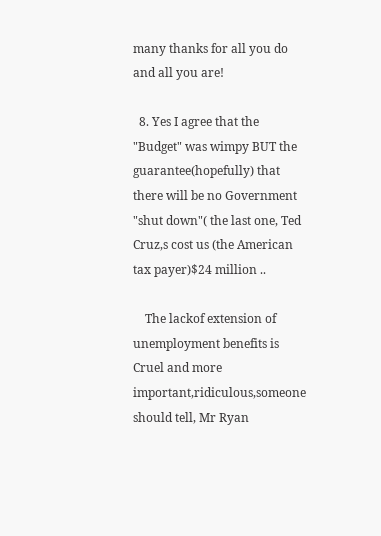many thanks for all you do and all you are!

  8. Yes I agree that the "Budget" was wimpy BUT the guarantee(hopefully) that there will be no Government "shut down"( the last one, Ted Cruz,s cost us (the American tax payer)$24 million ..

    The lackof extension of unemployment benefits is  Cruel and more important,ridiculous,someone should tell, Mr Ryan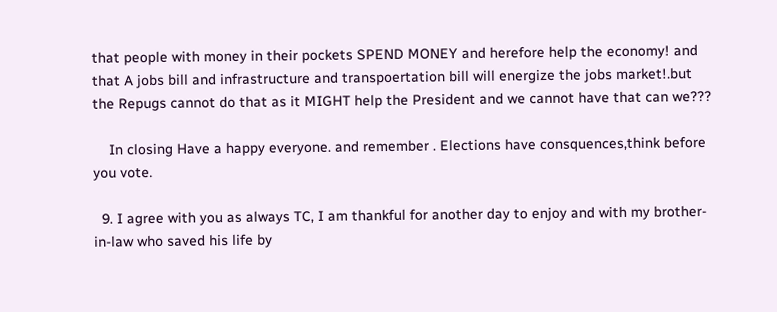that people with money in their pockets SPEND MONEY and herefore help the economy! and that A jobs bill and infrastructure and transpoertation bill will energize the jobs market!.but the Repugs cannot do that as it MIGHT help the President and we cannot have that can we???

    In closing Have a happy everyone. and remember . Elections have consquences,think before you vote.

  9. I agree with you as always TC, I am thankful for another day to enjoy and with my brother-in-law who saved his life by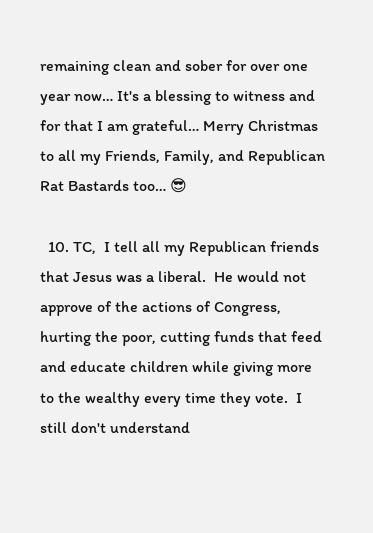remaining clean and sober for over one year now… It's a blessing to witness and for that I am grateful… Merry Christmas to all my Friends, Family, and Republican Rat Bastards too… 😎

  10. TC,  I tell all my Republican friends that Jesus was a liberal.  He would not approve of the actions of Congress, hurting the poor, cutting funds that feed and educate children while giving more to the wealthy every time they vote.  I still don't understand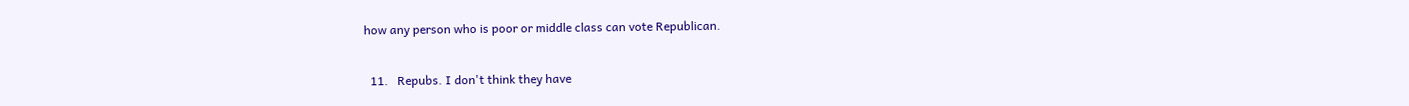how any person who is poor or middle class can vote Republican.

  11.   Repubs. I don't think they have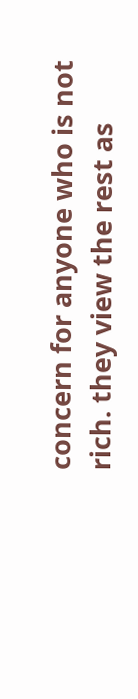concern for anyone who is not rich. they view the rest as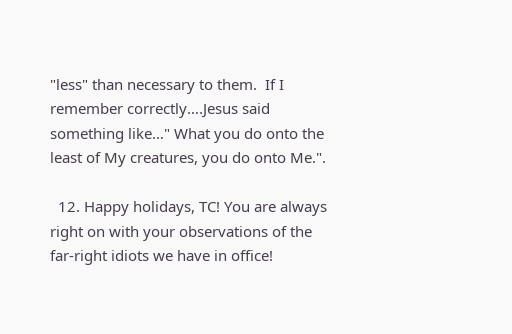"less" than necessary to them.  If I remember correctly….Jesus said something like…" What you do onto the least of My creatures, you do onto Me.".

  12. Happy holidays, TC! You are always right on with your observations of the far-right idiots we have in office!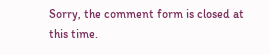Sorry, the comment form is closed at this time.